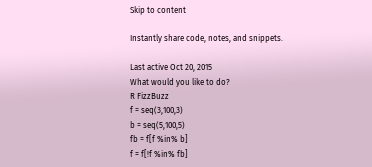Skip to content

Instantly share code, notes, and snippets.

Last active Oct 20, 2015
What would you like to do?
R FizzBuzz
f = seq(3,100,3)
b = seq(5,100,5)
fb = f[f %in% b]
f = f[!f %in% fb]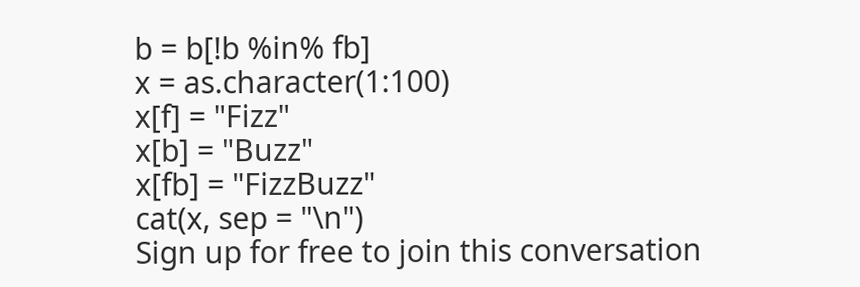b = b[!b %in% fb]
x = as.character(1:100)
x[f] = "Fizz"
x[b] = "Buzz"
x[fb] = "FizzBuzz"
cat(x, sep = "\n")
Sign up for free to join this conversation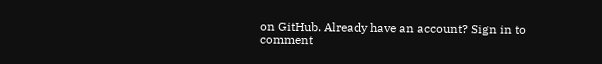on GitHub. Already have an account? Sign in to comment